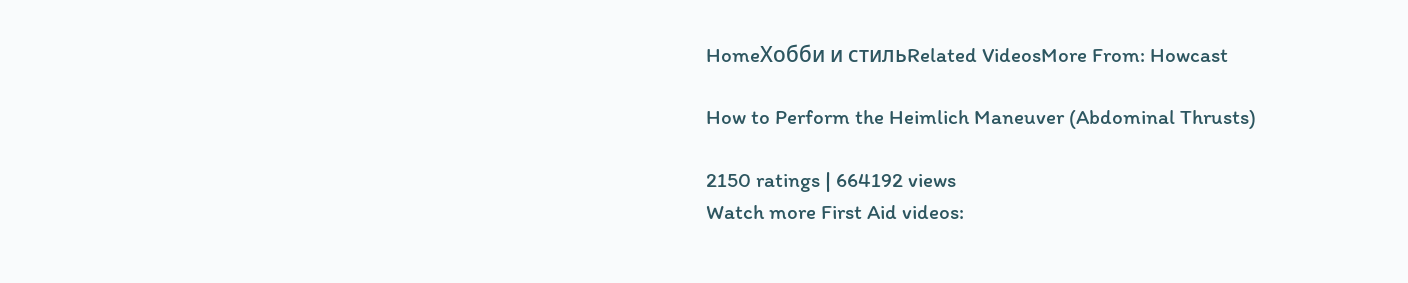HomeХобби и стильRelated VideosMore From: Howcast

How to Perform the Heimlich Maneuver (Abdominal Thrusts)

2150 ratings | 664192 views
Watch more First Aid videos: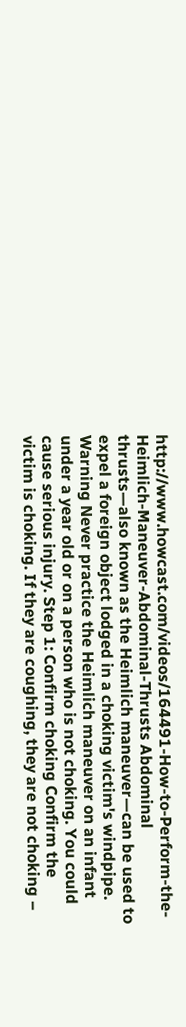http://www.howcast.com/videos/164491-How-to-Perform-the-Heimlich-Maneuver-Abdominal-Thrusts Abdominal thrusts—also known as the Heimlich maneuver—can be used to expel a foreign object lodged in a choking victim's windpipe. Warning Never practice the Heimlich maneuver on an infant under a year old or on a person who is not choking. You could cause serious injury. Step 1: Confirm choking Confirm the victim is choking. If they are coughing, they are not choking –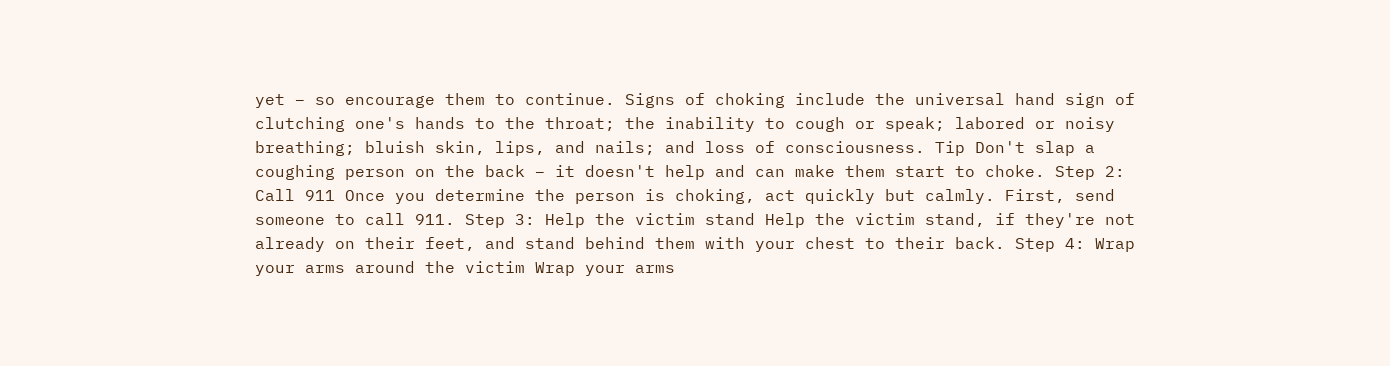yet – so encourage them to continue. Signs of choking include the universal hand sign of clutching one's hands to the throat; the inability to cough or speak; labored or noisy breathing; bluish skin, lips, and nails; and loss of consciousness. Tip Don't slap a coughing person on the back – it doesn't help and can make them start to choke. Step 2: Call 911 Once you determine the person is choking, act quickly but calmly. First, send someone to call 911. Step 3: Help the victim stand Help the victim stand, if they're not already on their feet, and stand behind them with your chest to their back. Step 4: Wrap your arms around the victim Wrap your arms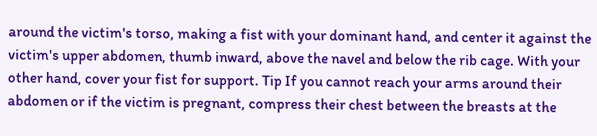around the victim's torso, making a fist with your dominant hand, and center it against the victim's upper abdomen, thumb inward, above the navel and below the rib cage. With your other hand, cover your fist for support. Tip If you cannot reach your arms around their abdomen or if the victim is pregnant, compress their chest between the breasts at the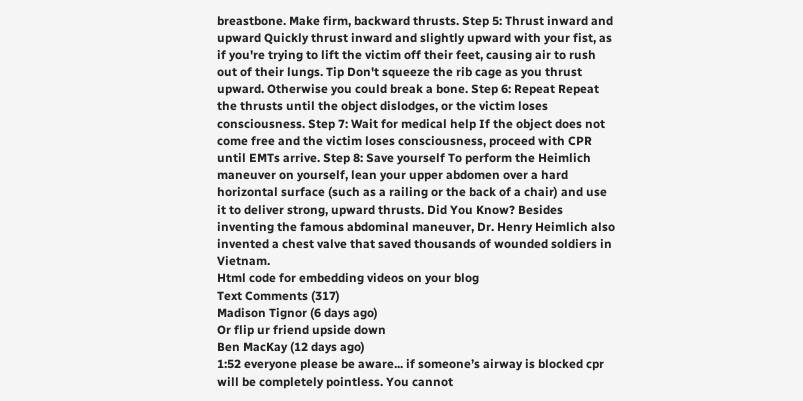breastbone. Make firm, backward thrusts. Step 5: Thrust inward and upward Quickly thrust inward and slightly upward with your fist, as if you're trying to lift the victim off their feet, causing air to rush out of their lungs. Tip Don't squeeze the rib cage as you thrust upward. Otherwise you could break a bone. Step 6: Repeat Repeat the thrusts until the object dislodges, or the victim loses consciousness. Step 7: Wait for medical help If the object does not come free and the victim loses consciousness, proceed with CPR until EMTs arrive. Step 8: Save yourself To perform the Heimlich maneuver on yourself, lean your upper abdomen over a hard horizontal surface (such as a railing or the back of a chair) and use it to deliver strong, upward thrusts. Did You Know? Besides inventing the famous abdominal maneuver, Dr. Henry Heimlich also invented a chest valve that saved thousands of wounded soldiers in Vietnam.
Html code for embedding videos on your blog
Text Comments (317)
Madison Tignor (6 days ago)
Or flip ur friend upside down
Ben MacKay (12 days ago)
1:52 everyone please be aware... if someone’s airway is blocked cpr will be completely pointless. You cannot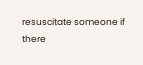resuscitate someone if there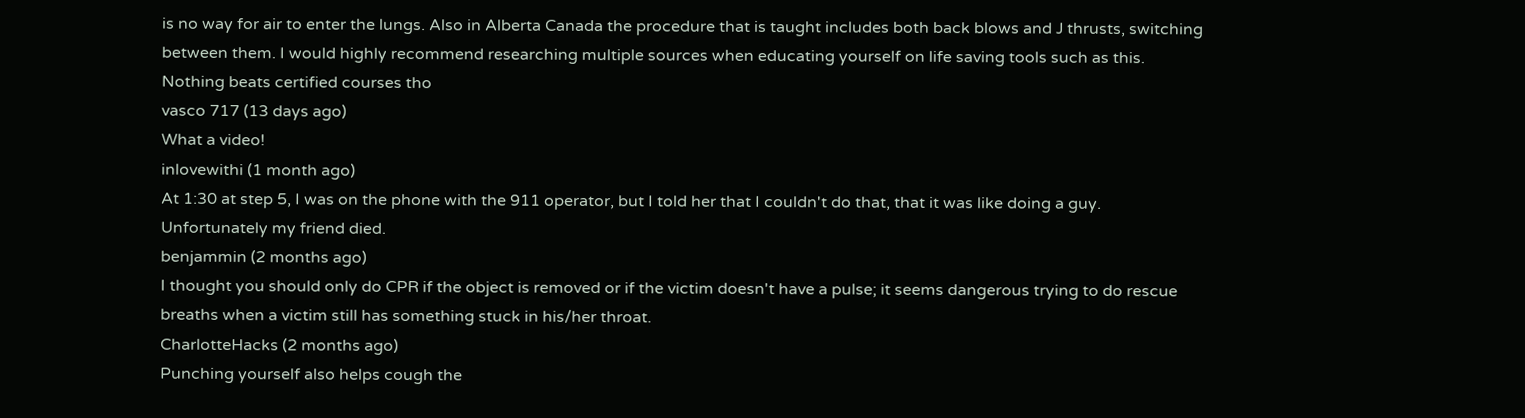is no way for air to enter the lungs. Also in Alberta Canada the procedure that is taught includes both back blows and J thrusts, switching between them. I would highly recommend researching multiple sources when educating yourself on life saving tools such as this. Nothing beats certified courses tho
vasco 717 (13 days ago)
What a video!
inlovewithi (1 month ago)
At 1:30 at step 5, I was on the phone with the 911 operator, but I told her that I couldn't do that, that it was like doing a guy. Unfortunately my friend died.
benjammin (2 months ago)
I thought you should only do CPR if the object is removed or if the victim doesn't have a pulse; it seems dangerous trying to do rescue breaths when a victim still has something stuck in his/her throat.
CharlotteHacks (2 months ago)
Punching yourself also helps cough the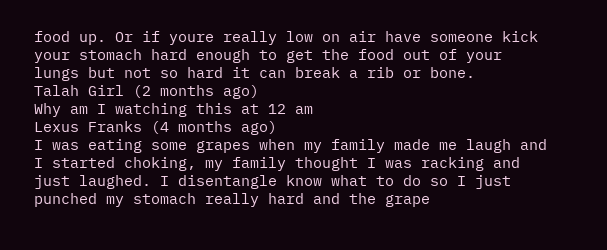food up. Or if youre really low on air have someone kick your stomach hard enough to get the food out of your lungs but not so hard it can break a rib or bone.
Talah Girl (2 months ago)
Why am I watching this at 12 am
Lexus Franks (4 months ago)
I was eating some grapes when my family made me laugh and I started choking, my family thought I was racking and just laughed. I disentangle know what to do so I just punched my stomach really hard and the grape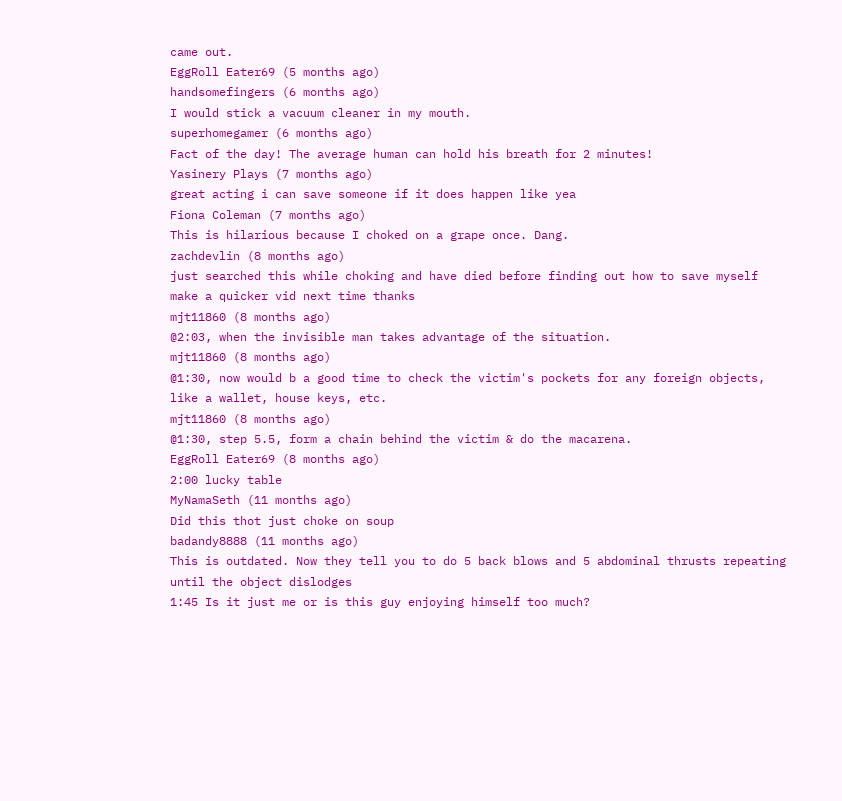came out.
EggRoll Eater69 (5 months ago)
handsomefingers (6 months ago)
I would stick a vacuum cleaner in my mouth.
superhomegamer (6 months ago)
Fact of the day! The average human can hold his breath for 2 minutes!
Yasinery Plays (7 months ago)
great acting i can save someone if it does happen like yea
Fiona Coleman (7 months ago)
This is hilarious because I choked on a grape once. Dang.
zachdevlin (8 months ago)
just searched this while choking and have died before finding out how to save myself make a quicker vid next time thanks
mjt11860 (8 months ago)
@2:03, when the invisible man takes advantage of the situation.
mjt11860 (8 months ago)
@1:30, now would b a good time to check the victim's pockets for any foreign objects, like a wallet, house keys, etc.
mjt11860 (8 months ago)
@1:30, step 5.5, form a chain behind the victim & do the macarena.
EggRoll Eater69 (8 months ago)
2:00 lucky table
MyNamaSeth (11 months ago)
Did this thot just choke on soup
badandy8888 (11 months ago)
This is outdated. Now they tell you to do 5 back blows and 5 abdominal thrusts repeating until the object dislodges
1:45 Is it just me or is this guy enjoying himself too much?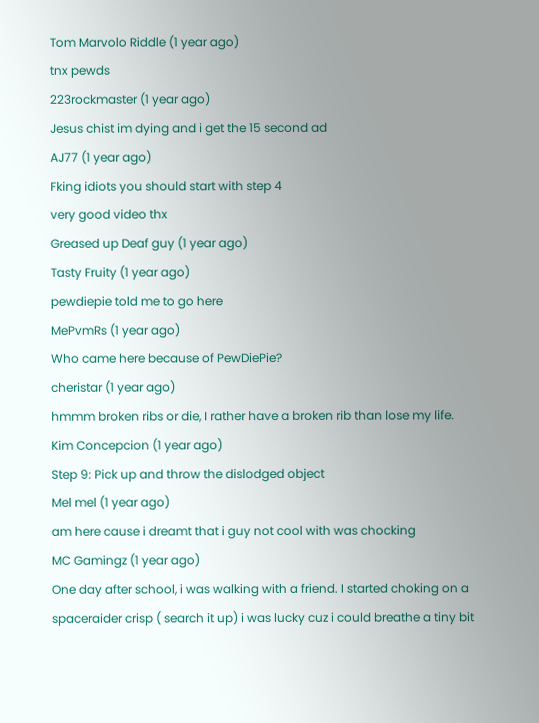Tom Marvolo Riddle (1 year ago)
tnx pewds
223rockmaster (1 year ago)
Jesus chist im dying and i get the 15 second ad
AJ77 (1 year ago)
Fking idiots you should start with step 4
very good video thx
Greased up Deaf guy (1 year ago)
Tasty Fruity (1 year ago)
pewdiepie told me to go here
MePvmRs (1 year ago)
Who came here because of PewDiePie?
cheristar (1 year ago)
hmmm broken ribs or die, I rather have a broken rib than lose my life.
Kim Concepcion (1 year ago)
Step 9: Pick up and throw the dislodged object
Mel mel (1 year ago)
am here cause i dreamt that i guy not cool with was chocking
MC Gamingz (1 year ago)
One day after school, i was walking with a friend. I started choking on a spaceraider crisp ( search it up) i was lucky cuz i could breathe a tiny bit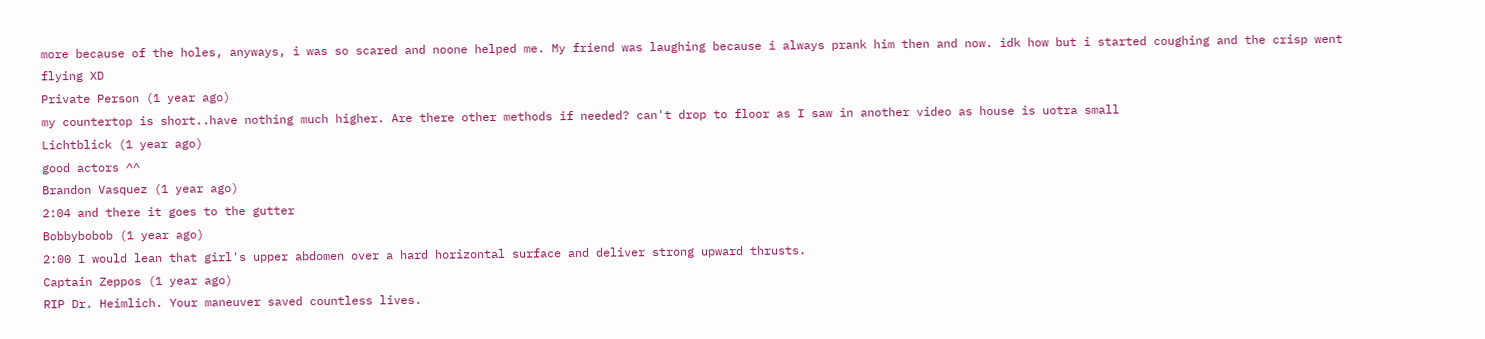more because of the holes, anyways, i was so scared and noone helped me. My friend was laughing because i always prank him then and now. idk how but i started coughing and the crisp went flying XD
Private Person (1 year ago)
my countertop is short..have nothing much higher. Are there other methods if needed? can't drop to floor as I saw in another video as house is uotra small
Lichtblick (1 year ago)
good actors ^^
Brandon Vasquez (1 year ago)
2:04 and there it goes to the gutter
Bobbybobob (1 year ago)
2:00 I would lean that girl's upper abdomen over a hard horizontal surface and deliver strong upward thrusts.
Captain Zeppos (1 year ago)
RIP Dr. Heimlich. Your maneuver saved countless lives.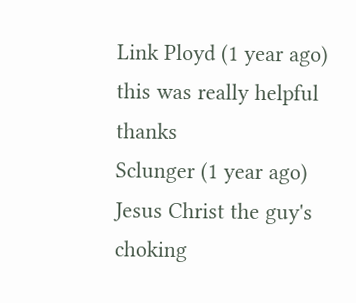Link Ployd (1 year ago)
this was really helpful thanks
Sclunger (1 year ago)
Jesus Christ the guy's choking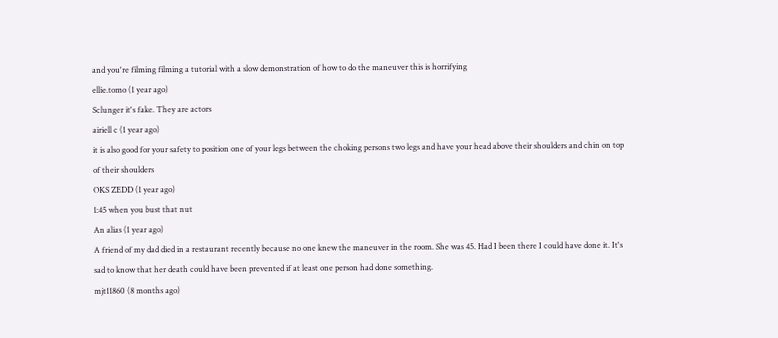and you're filming filming a tutorial with a slow demonstration of how to do the maneuver this is horrifying
ellie.tomo (1 year ago)
Sclunger it's fake. They are actors
airiell c (1 year ago)
it is also good for your safety to position one of your legs between the choking persons two legs and have your head above their shoulders and chin on top of their shoulders
OKS ZEDD (1 year ago)
1:45 when you bust that nut
An alias (1 year ago)
A friend of my dad died in a restaurant recently because no one knew the maneuver in the room. She was 45. Had I been there I could have done it. It's sad to know that her death could have been prevented if at least one person had done something.
mjt11860 (8 months ago)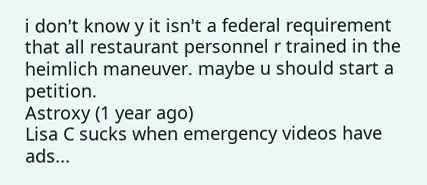i don't know y it isn't a federal requirement that all restaurant personnel r trained in the heimlich maneuver. maybe u should start a petition.
Astroxy (1 year ago)
Lisa C sucks when emergency videos have ads...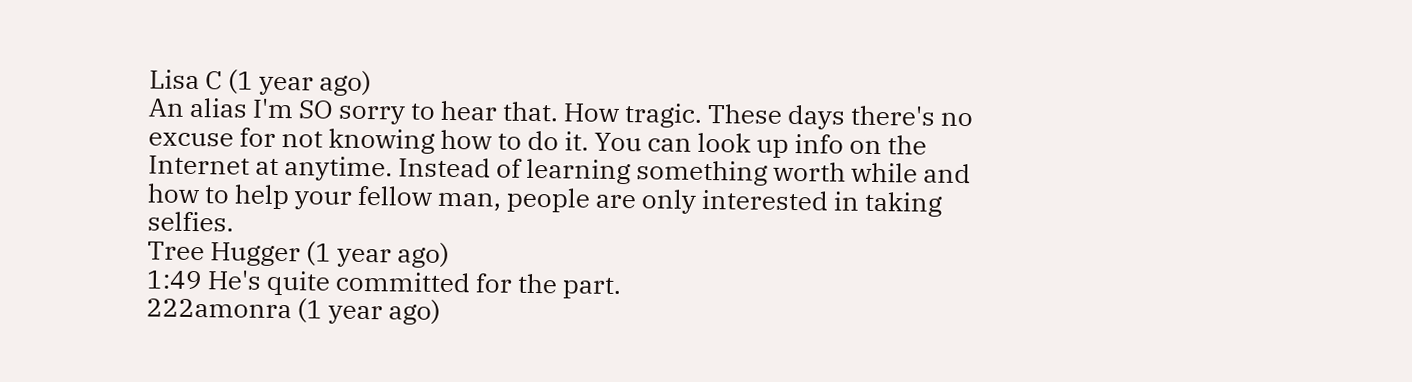Lisa C (1 year ago)
An alias I'm SO sorry to hear that. How tragic. These days there's no excuse for not knowing how to do it. You can look up info on the Internet at anytime. Instead of learning something worth while and how to help your fellow man, people are only interested in taking selfies.
Tree Hugger (1 year ago)
1:49 He's quite committed for the part.
222amonra (1 year ago)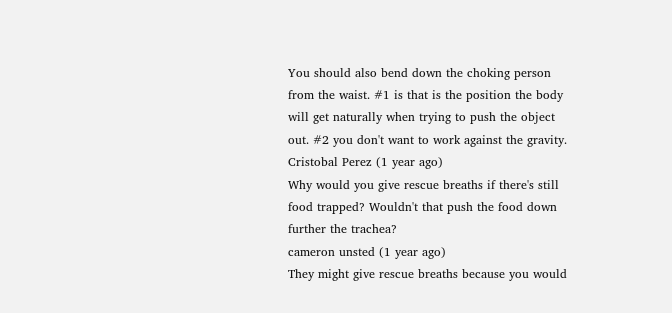You should also bend down the choking person from the waist. #1 is that is the position the body will get naturally when trying to push the object out. #2 you don't want to work against the gravity.
Cristobal Perez (1 year ago)
Why would you give rescue breaths if there's still food trapped? Wouldn't that push the food down further the trachea?
cameron unsted (1 year ago)
They might give rescue breaths because you would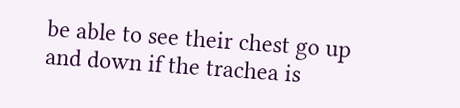be able to see their chest go up and down if the trachea is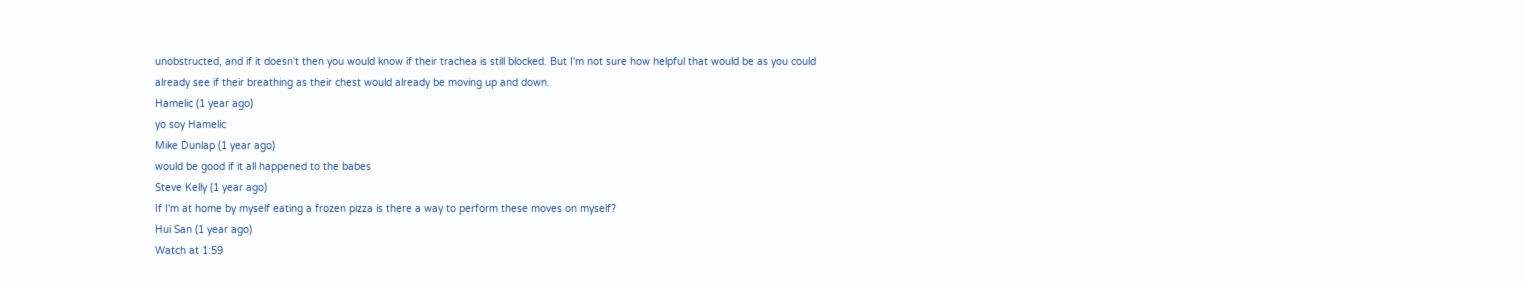unobstructed, and if it doesn't then you would know if their trachea is still blocked. But I'm not sure how helpful that would be as you could already see if their breathing as their chest would already be moving up and down.
Hamelic (1 year ago)
yo soy Hamelic
Mike Dunlap (1 year ago)
would be good if it all happened to the babes
Steve Kelly (1 year ago)
If I'm at home by myself eating a frozen pizza is there a way to perform these moves on myself?
Hui San (1 year ago)
Watch at 1:59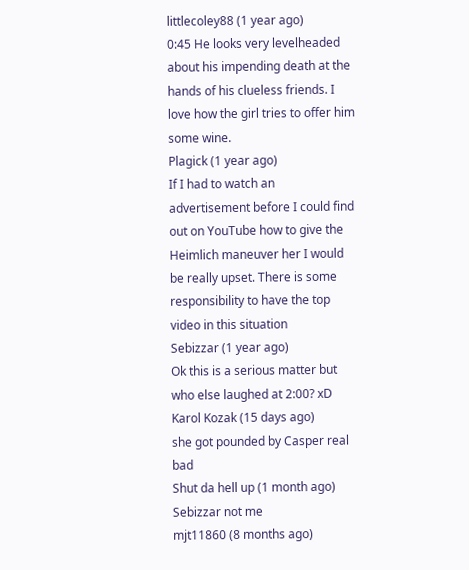littlecoley88 (1 year ago)
0:45 He looks very levelheaded about his impending death at the hands of his clueless friends. I love how the girl tries to offer him some wine.
Plagick (1 year ago)
If I had to watch an advertisement before I could find out on YouTube how to give the Heimlich maneuver her I would be really upset. There is some responsibility to have the top video in this situation
Sebizzar (1 year ago)
Ok this is a serious matter but who else laughed at 2:00? xD
Karol Kozak (15 days ago)
she got pounded by Casper real bad
Shut da hell up (1 month ago)
Sebizzar not me
mjt11860 (8 months ago)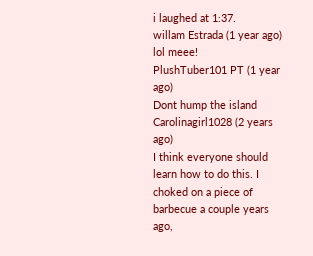i laughed at 1:37.
willam Estrada (1 year ago)
lol meee!
PlushTuber101 PT (1 year ago)
Dont hump the island
Carolinagirl1028 (2 years ago)
I think everyone should learn how to do this. I choked on a piece of barbecue a couple years ago,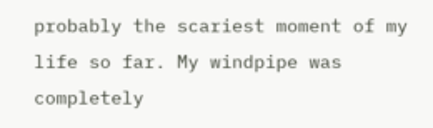probably the scariest moment of my life so far. My windpipe was completely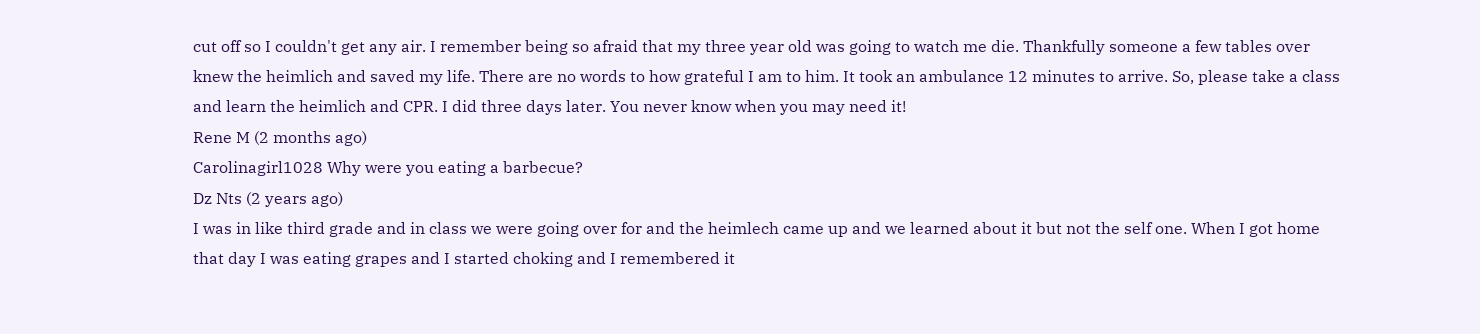cut off so I couldn't get any air. I remember being so afraid that my three year old was going to watch me die. Thankfully someone a few tables over knew the heimlich and saved my life. There are no words to how grateful I am to him. It took an ambulance 12 minutes to arrive. So, please take a class and learn the heimlich and CPR. I did three days later. You never know when you may need it!
Rene M (2 months ago)
Carolinagirl1028 Why were you eating a barbecue?
Dz Nts (2 years ago)
I was in like third grade and in class we were going over for and the heimlech came up and we learned about it but not the self one. When I got home that day I was eating grapes and I started choking and I remembered it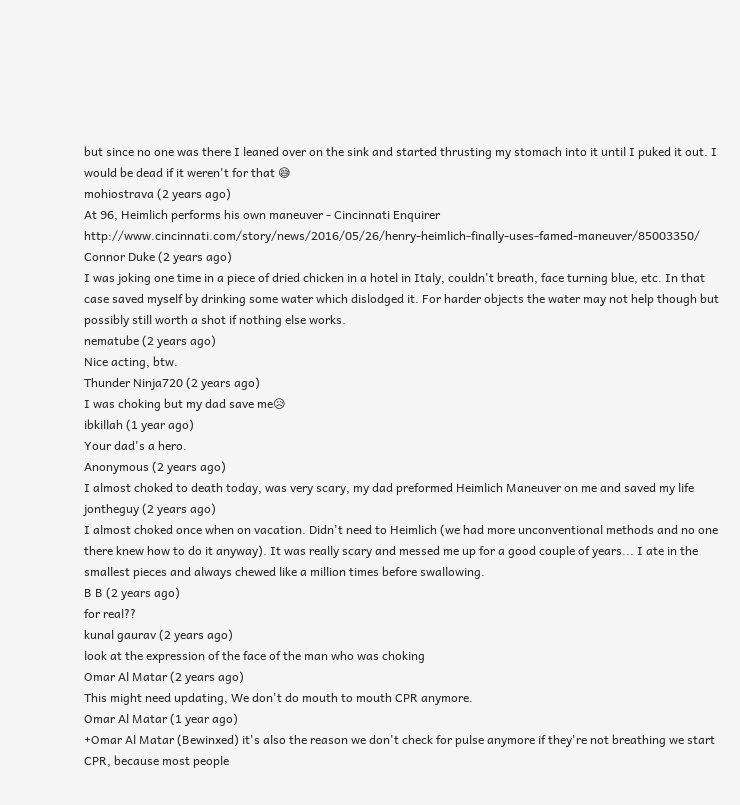but since no one was there I leaned over on the sink and started thrusting my stomach into it until I puked it out. I would be dead if it weren't for that 😅
mohiostrava (2 years ago)
At 96, Heimlich performs his own maneuver - Cincinnati Enquirer http://www.cincinnati.com/story/news/2016/05/26/henry-heimlich-finally-uses-famed-maneuver/85003350/
Connor Duke (2 years ago)
I was joking one time in a piece of dried chicken in a hotel in Italy, couldn't breath, face turning blue, etc. In that case saved myself by drinking some water which dislodged it. For harder objects the water may not help though but possibly still worth a shot if nothing else works.
nematube (2 years ago)
Nice acting, btw.
Thunder Ninja720 (2 years ago)
I was choking but my dad save me😥
ibkillah (1 year ago)
Your dad's a hero.
Anonymous (2 years ago)
I almost choked to death today, was very scary, my dad preformed Heimlich Maneuver on me and saved my life
jontheguy (2 years ago)
I almost choked once when on vacation. Didn't need to Heimlich (we had more unconventional methods and no one there knew how to do it anyway). It was really scary and messed me up for a good couple of years... I ate in the smallest pieces and always chewed like a million times before swallowing.
B B (2 years ago)
for real??
kunal gaurav (2 years ago)
look at the expression of the face of the man who was choking
Omar Al Matar (2 years ago)
This might need updating, We don't do mouth to mouth CPR anymore.
Omar Al Matar (1 year ago)
+Omar Al Matar (Bewinxed) it's also the reason we don't check for pulse anymore if they're not breathing we start CPR, because most people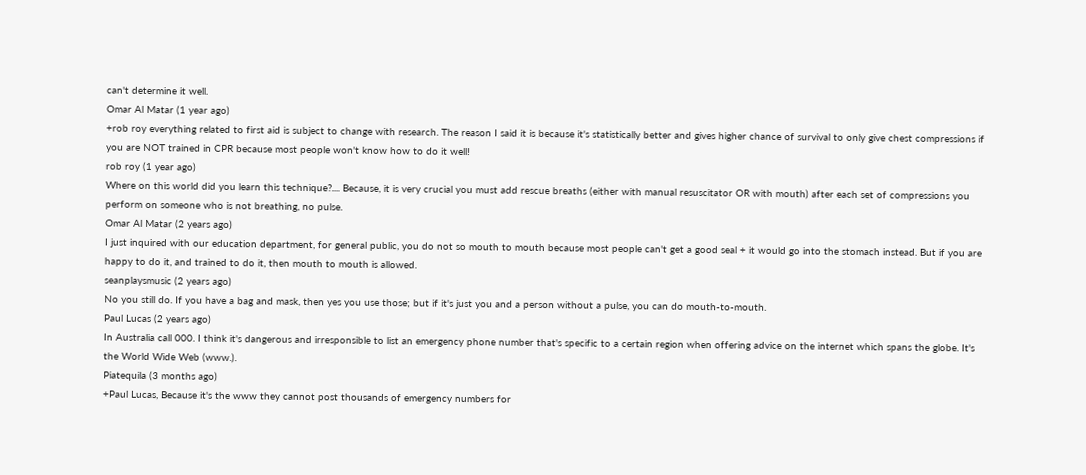can't determine it well.
Omar Al Matar (1 year ago)
+rob roy everything related to first aid is subject to change with research. The reason I said it is because it's statistically better and gives higher chance of survival to only give chest compressions if you are NOT trained in CPR because most people won't know how to do it well!
rob roy (1 year ago)
Where on this world did you learn this technique?.... Because, it is very crucial you must add rescue breaths (either with manual resuscitator OR with mouth) after each set of compressions you perform on someone who is not breathing, no pulse.
Omar Al Matar (2 years ago)
I just inquired with our education department, for general public, you do not so mouth to mouth because most people can't get a good seal + it would go into the stomach instead. But if you are happy to do it, and trained to do it, then mouth to mouth is allowed.
seanplaysmusic (2 years ago)
No you still do. If you have a bag and mask, then yes you use those; but if it's just you and a person without a pulse, you can do mouth-to-mouth.
Paul Lucas (2 years ago)
In Australia call 000. I think it's dangerous and irresponsible to list an emergency phone number that's specific to a certain region when offering advice on the internet which spans the globe. It's the World Wide Web (www.).
Piatequila (3 months ago)
+Paul Lucas, Because it's the www they cannot post thousands of emergency numbers for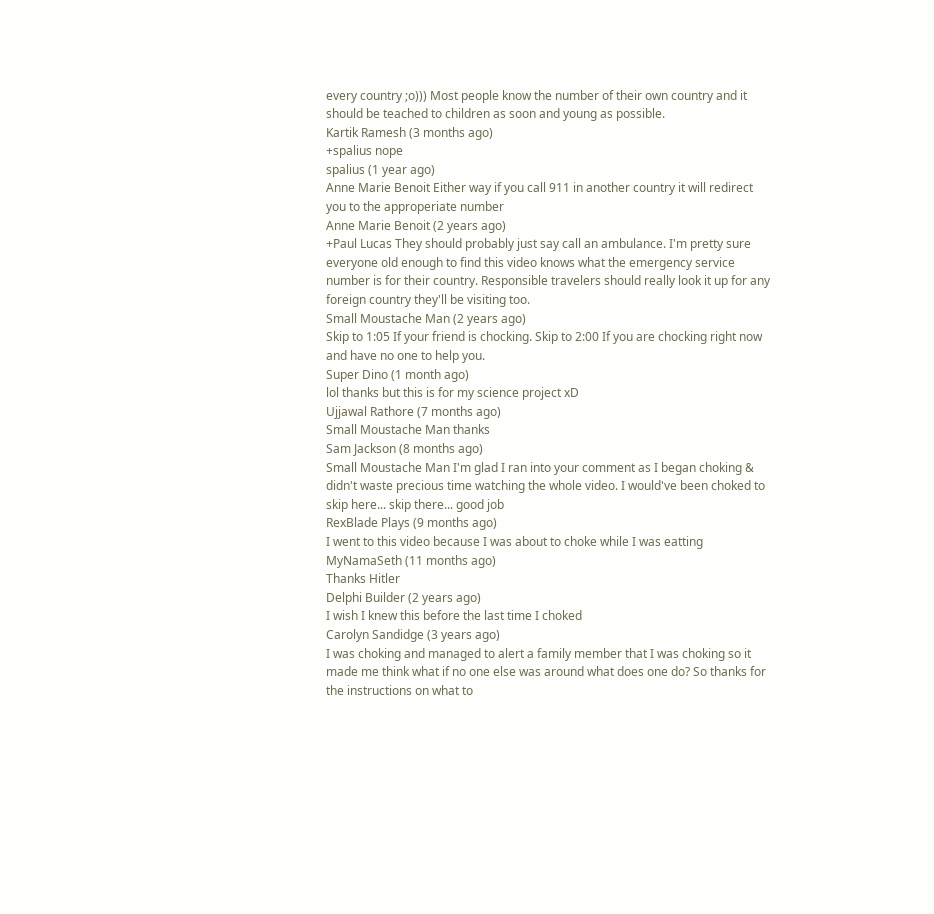every country ;o))) Most people know the number of their own country and it should be teached to children as soon and young as possible.
Kartik Ramesh (3 months ago)
+spalius nope
spalius (1 year ago)
Anne Marie Benoit Either way if you call 911 in another country it will redirect you to the approperiate number
Anne Marie Benoit (2 years ago)
+Paul Lucas They should probably just say call an ambulance. I'm pretty sure everyone old enough to find this video knows what the emergency service number is for their country. Responsible travelers should really look it up for any foreign country they'll be visiting too.
Small Moustache Man (2 years ago)
Skip to 1:05 If your friend is chocking. Skip to 2:00 If you are chocking right now and have no one to help you.
Super Dino (1 month ago)
lol thanks but this is for my science project xD
Ujjawal Rathore (7 months ago)
Small Moustache Man thanks
Sam Jackson (8 months ago)
Small Moustache Man I'm glad I ran into your comment as I began choking & didn't waste precious time watching the whole video. I would've been choked to  skip here... skip there... good job
RexBlade Plays (9 months ago)
I went to this video because I was about to choke while I was eatting
MyNamaSeth (11 months ago)
Thanks Hitler
Delphi Builder (2 years ago)
I wish I knew this before the last time I choked
Carolyn Sandidge (3 years ago)
I was choking and managed to alert a family member that I was choking so it made me think what if no one else was around what does one do? So thanks for the instructions on what to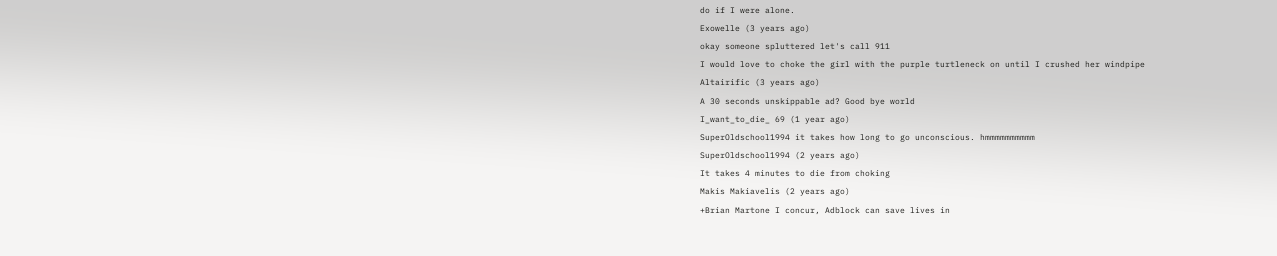do if I were alone.
Exowelle (3 years ago)
okay someone spluttered let's call 911
I would love to choke the girl with the purple turtleneck on until I crushed her windpipe
Altairific (3 years ago)
A 30 seconds unskippable ad? Good bye world
I_want_to_die_ 69 (1 year ago)
SuperOldschool1994 it takes how long to go unconscious. hmmmmmmmmmm
SuperOldschool1994 (2 years ago)
It takes 4 minutes to die from choking
Makis Makiavelis (2 years ago)
+Brian Martone I concur, Adblock can save lives in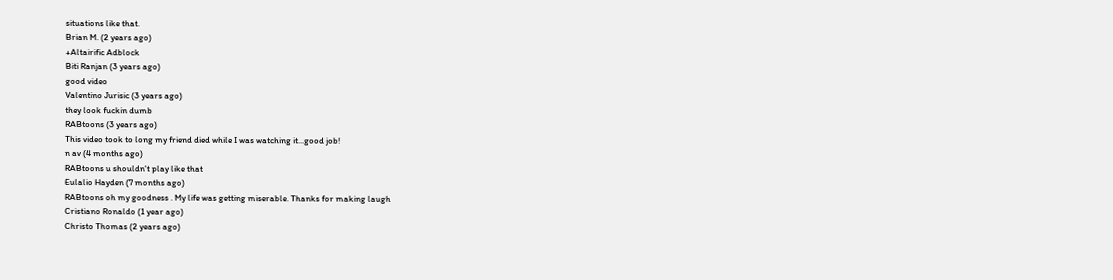situations like that.
Brian M. (2 years ago)
+Altairific Adblock
Biti Ranjan (3 years ago)
good video
Valentino Jurisic (3 years ago)
they look fuckin dumb
RABtoons (3 years ago)
This video took to long my friend died while I was watching it...good job!
n av (4 months ago)
RABtoons u shouldn't play like that
Eulalio Hayden (7 months ago)
RABtoons oh my goodness . My life was getting miserable. Thanks for making laugh
Cristiano Ronaldo (1 year ago)
Christo Thomas (2 years ago)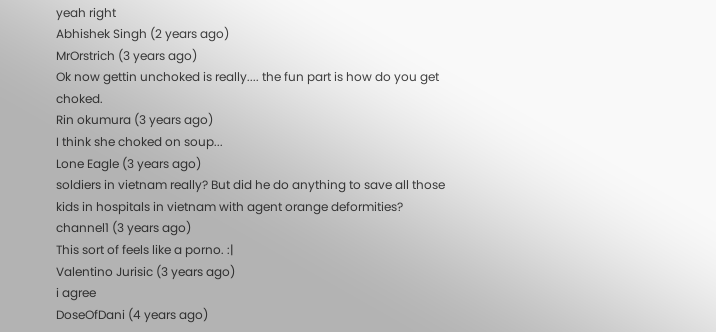yeah right
Abhishek Singh (2 years ago)
MrOrstrich (3 years ago)
Ok now gettin unchoked is really.... the fun part is how do you get choked.
Rin okumura (3 years ago)
I think she choked on soup...
Lone Eagle (3 years ago)
soldiers in vietnam really? But did he do anything to save all those kids in hospitals in vietnam with agent orange deformities?
channel1 (3 years ago)
This sort of feels like a porno. :|
Valentino Jurisic (3 years ago)
i agree
DoseOfDani (4 years ago)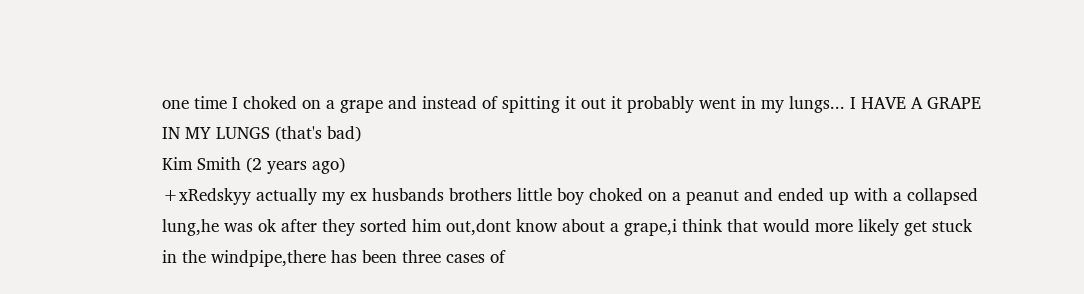one time I choked on a grape and instead of spitting it out it probably went in my lungs... I HAVE A GRAPE IN MY LUNGS (that's bad)
Kim Smith (2 years ago)
+xRedskyy actually my ex husbands brothers little boy choked on a peanut and ended up with a collapsed lung,he was ok after they sorted him out,dont know about a grape,i think that would more likely get stuck in the windpipe,there has been three cases of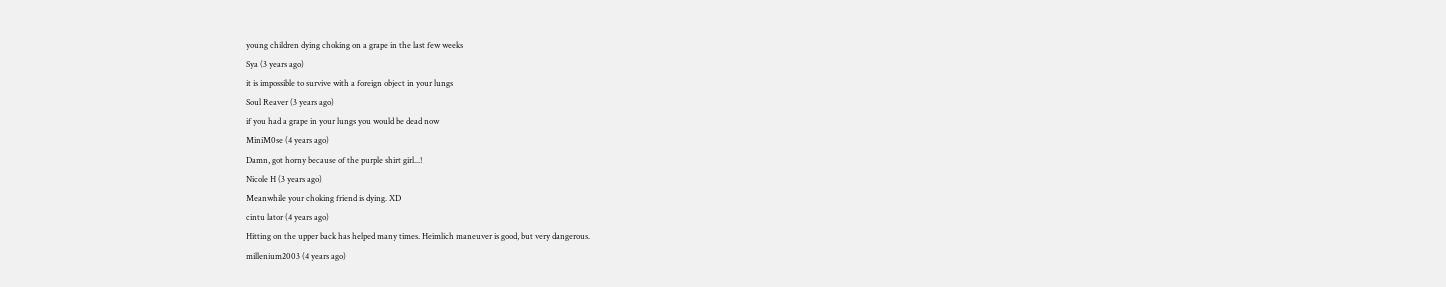young children dying choking on a grape in the last few weeks
Sya (3 years ago)
it is impossible to survive with a foreign object in your lungs
Soul Reaver (3 years ago)
if you had a grape in your lungs you would be dead now
MiniM0se (4 years ago)
Damn, got horny because of the purple shirt girl...!
Nicole H (3 years ago)
Meanwhile your choking friend is dying. XD
cintu lator (4 years ago)
Hitting on the upper back has helped many times. Heimlich maneuver is good, but very dangerous.
millenium2003 (4 years ago)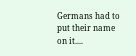Germans had to put their name on it....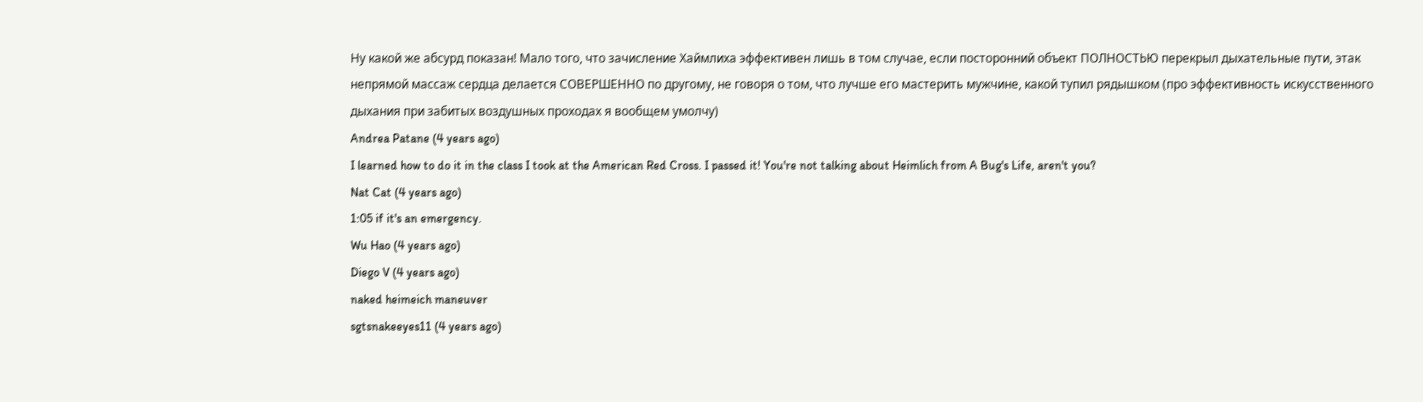Ну какой же абсурд показан! Мало того, что зачисление Хаймлиха эффективен лишь в том случае, если посторонний объект ПОЛНОСТЬЮ перекрыл дыхательные пути, этак непрямой массаж сердца делается СОВЕРШЕННО по другому, не говоря о том, что лучше его мастерить мужчине, какой тупил рядышком (про эффективность искусственного дыхания при забитых воздушных проходах я вообщем умолчу)
Andrea Patane (4 years ago)
I learned how to do it in the class I took at the American Red Cross. I passed it! You're not talking about Heimlich from A Bug's Life, aren't you?
Nat Cat (4 years ago)
1:05 if it's an emergency.
Wu Hao (4 years ago)
Diego V (4 years ago)
naked heimeich maneuver
sgtsnakeeyes11 (4 years ago)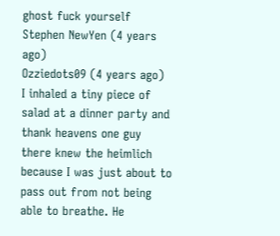ghost fuck yourself
Stephen NewYen (4 years ago)
Ozziedots09 (4 years ago)
I inhaled a tiny piece of salad at a dinner party and thank heavens one guy there knew the heimlich because I was just about to pass out from not being able to breathe. He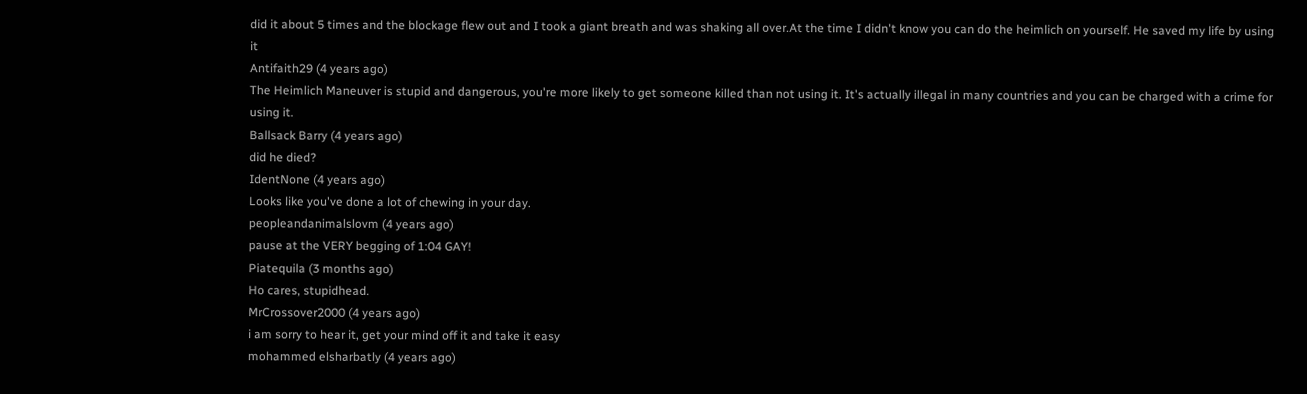did it about 5 times and the blockage flew out and I took a giant breath and was shaking all over.At the time I didn't know you can do the heimlich on yourself. He saved my life by using it
Antifaith29 (4 years ago)
The Heimlich Maneuver is stupid and dangerous, you're more likely to get someone killed than not using it. It's actually illegal in many countries and you can be charged with a crime for using it.
Ballsack Barry (4 years ago)
did he died?
IdentNone (4 years ago)
Looks like you've done a lot of chewing in your day.
peopleandanimalslovm (4 years ago)
pause at the VERY begging of 1:04 GAY!
Piatequila (3 months ago)
Ho cares, stupidhead.
MrCrossover2000 (4 years ago)
i am sorry to hear it, get your mind off it and take it easy
mohammed elsharbatly (4 years ago)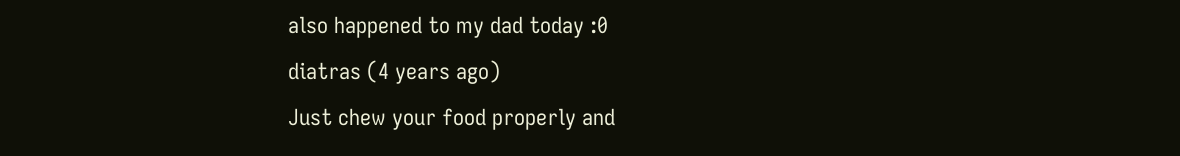also happened to my dad today :0
diatras (4 years ago)
Just chew your food properly and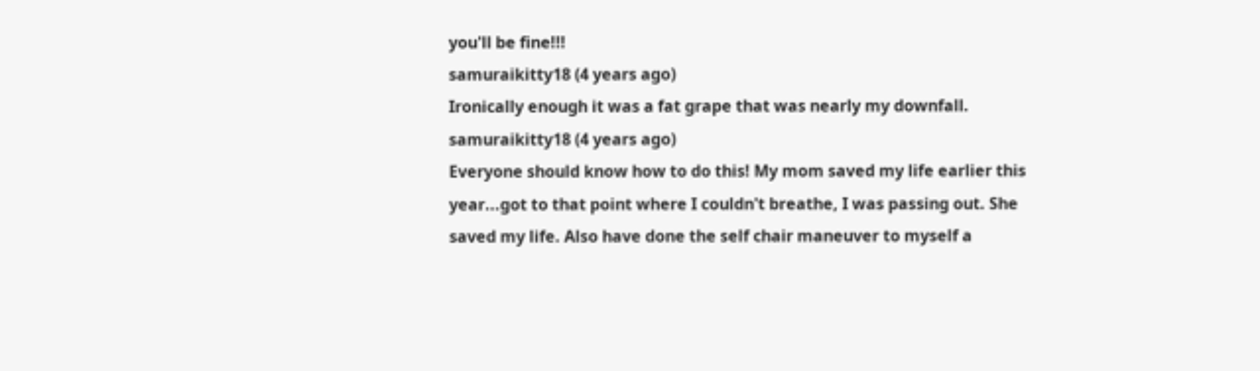you'll be fine!!!
samuraikitty18 (4 years ago)
Ironically enough it was a fat grape that was nearly my downfall.
samuraikitty18 (4 years ago)
Everyone should know how to do this! My mom saved my life earlier this year...got to that point where I couldn't breathe, I was passing out. She saved my life. Also have done the self chair maneuver to myself a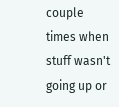couple times when stuff wasn't going up or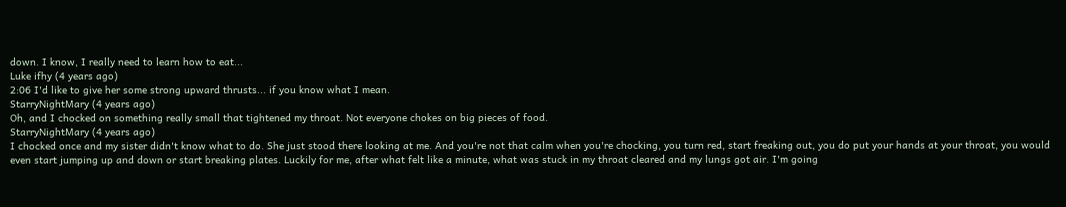down. I know, I really need to learn how to eat...
Luke ifhy (4 years ago)
2:06 I'd like to give her some strong upward thrusts... if you know what I mean.
StarryNightMary (4 years ago)
Oh, and I chocked on something really small that tightened my throat. Not everyone chokes on big pieces of food.
StarryNightMary (4 years ago)
I chocked once and my sister didn't know what to do. She just stood there looking at me. And you're not that calm when you're chocking, you turn red, start freaking out, you do put your hands at your throat, you would even start jumping up and down or start breaking plates. Luckily for me, after what felt like a minute, what was stuck in my throat cleared and my lungs got air. I'm going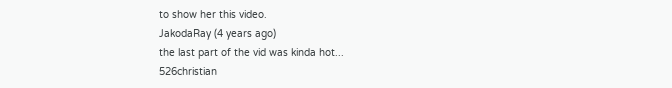to show her this video.
JakodaRay (4 years ago)
the last part of the vid was kinda hot...
526christian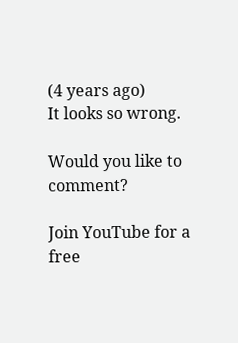(4 years ago)
It looks so wrong.

Would you like to comment?

Join YouTube for a free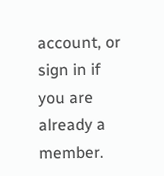account, or sign in if you are already a member.